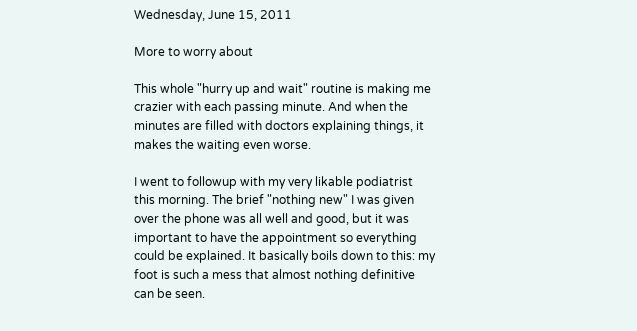Wednesday, June 15, 2011

More to worry about

This whole "hurry up and wait" routine is making me crazier with each passing minute. And when the minutes are filled with doctors explaining things, it makes the waiting even worse.

I went to followup with my very likable podiatrist this morning. The brief "nothing new" I was given over the phone was all well and good, but it was important to have the appointment so everything could be explained. It basically boils down to this: my foot is such a mess that almost nothing definitive can be seen.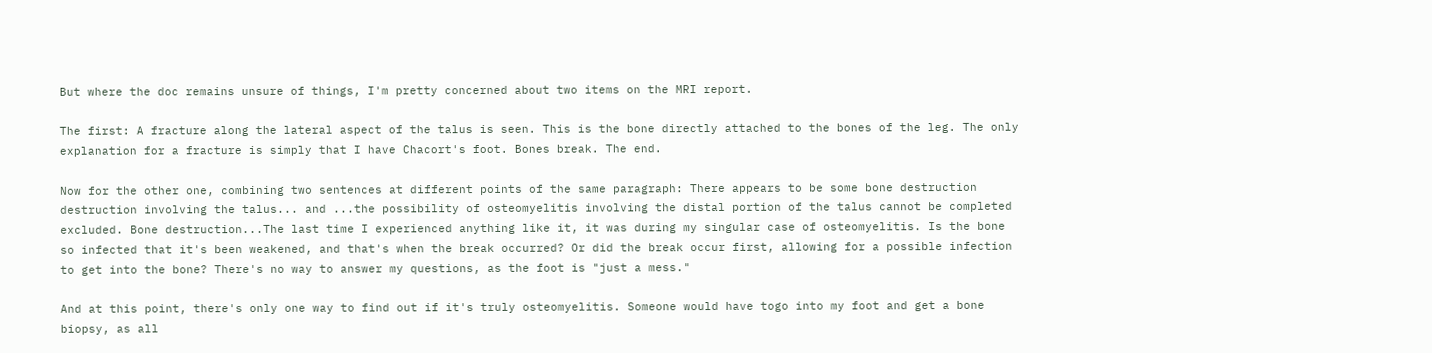But where the doc remains unsure of things, I'm pretty concerned about two items on the MRI report.

The first: A fracture along the lateral aspect of the talus is seen. This is the bone directly attached to the bones of the leg. The only explanation for a fracture is simply that I have Chacort's foot. Bones break. The end.

Now for the other one, combining two sentences at different points of the same paragraph: There appears to be some bone destruction destruction involving the talus... and ...the possibility of osteomyelitis involving the distal portion of the talus cannot be completed excluded. Bone destruction...The last time I experienced anything like it, it was during my singular case of osteomyelitis. Is the bone so infected that it's been weakened, and that's when the break occurred? Or did the break occur first, allowing for a possible infection to get into the bone? There's no way to answer my questions, as the foot is "just a mess."

And at this point, there's only one way to find out if it's truly osteomyelitis. Someone would have togo into my foot and get a bone biopsy, as all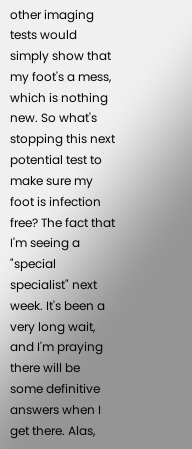other imaging tests would simply show that my foot's a mess, which is nothing new. So what's stopping this next potential test to make sure my foot is infection free? The fact that I'm seeing a "special specialist" next week. It's been a very long wait, and I'm praying there will be some definitive answers when I get there. Alas,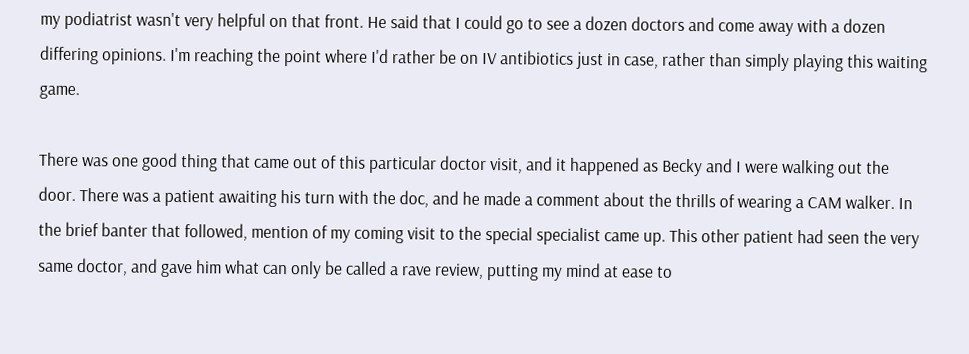my podiatrist wasn't very helpful on that front. He said that I could go to see a dozen doctors and come away with a dozen differing opinions. I'm reaching the point where I'd rather be on IV antibiotics just in case, rather than simply playing this waiting game.

There was one good thing that came out of this particular doctor visit, and it happened as Becky and I were walking out the door. There was a patient awaiting his turn with the doc, and he made a comment about the thrills of wearing a CAM walker. In the brief banter that followed, mention of my coming visit to the special specialist came up. This other patient had seen the very same doctor, and gave him what can only be called a rave review, putting my mind at ease to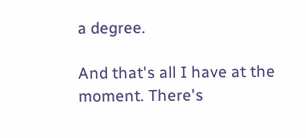a degree.

And that's all I have at the moment. There's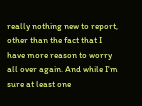really nothing new to report, other than the fact that I have more reason to worry all over again. And while I'm sure at least one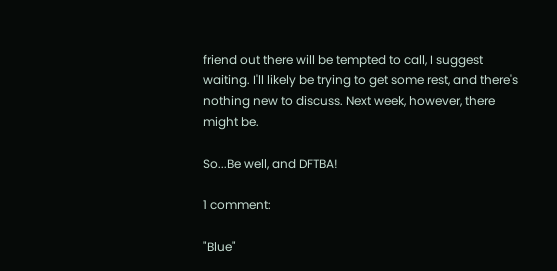friend out there will be tempted to call, I suggest waiting. I'll likely be trying to get some rest, and there's nothing new to discuss. Next week, however, there might be.

So...Be well, and DFTBA!

1 comment:

"Blue"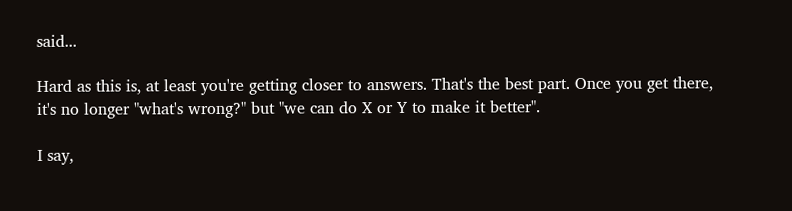said...

Hard as this is, at least you're getting closer to answers. That's the best part. Once you get there, it's no longer "what's wrong?" but "we can do X or Y to make it better".

I say,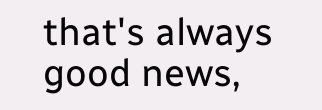that's always good news,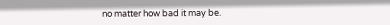no matter how bad it may be.